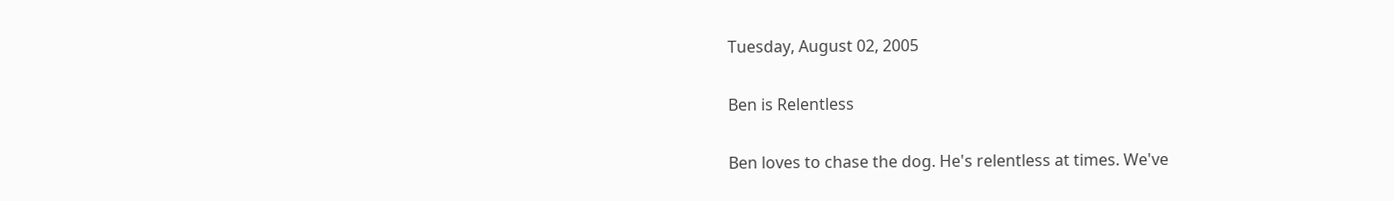Tuesday, August 02, 2005

Ben is Relentless

Ben loves to chase the dog. He's relentless at times. We've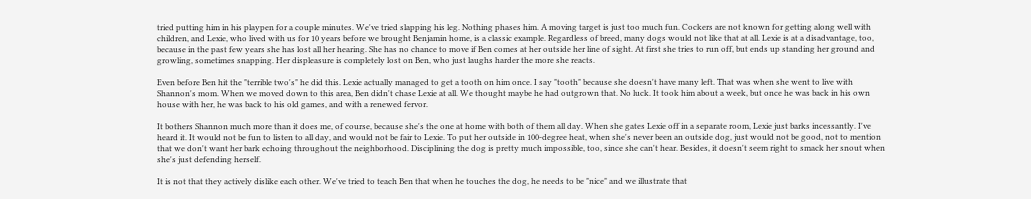tried putting him in his playpen for a couple minutes. We've tried slapping his leg. Nothing phases him. A moving target is just too much fun. Cockers are not known for getting along well with children, and Lexie, who lived with us for 10 years before we brought Benjamin home, is a classic example. Regardless of breed, many dogs would not like that at all. Lexie is at a disadvantage, too, because in the past few years she has lost all her hearing. She has no chance to move if Ben comes at her outside her line of sight. At first she tries to run off, but ends up standing her ground and growling, sometimes snapping. Her displeasure is completely lost on Ben, who just laughs harder the more she reacts.

Even before Ben hit the "terrible two's" he did this. Lexie actually managed to get a tooth on him once. I say "tooth" because she doesn't have many left. That was when she went to live with Shannon's mom. When we moved down to this area, Ben didn't chase Lexie at all. We thought maybe he had outgrown that. No luck. It took him about a week, but once he was back in his own house with her, he was back to his old games, and with a renewed fervor.

It bothers Shannon much more than it does me, of course, because she's the one at home with both of them all day. When she gates Lexie off in a separate room, Lexie just barks incessantly. I've heard it. It would not be fun to listen to all day, and would not be fair to Lexie. To put her outside in 100-degree heat, when she's never been an outside dog, just would not be good, not to mention that we don't want her bark echoing throughout the neighborhood. Disciplining the dog is pretty much impossible, too, since she can't hear. Besides, it doesn't seem right to smack her snout when she's just defending herself.

It is not that they actively dislike each other. We've tried to teach Ben that when he touches the dog, he needs to be "nice" and we illustrate that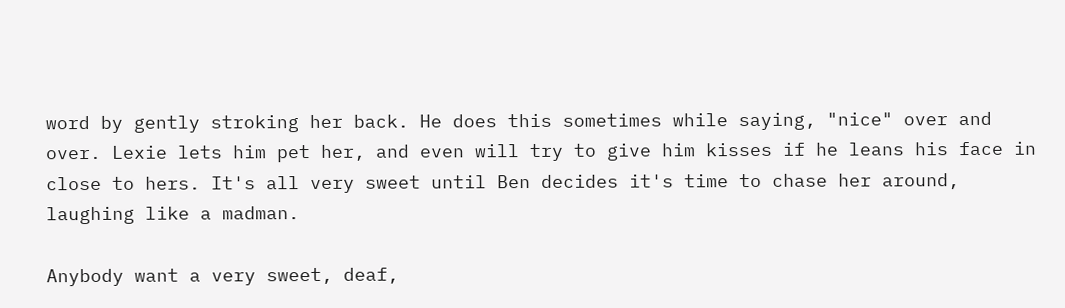word by gently stroking her back. He does this sometimes while saying, "nice" over and over. Lexie lets him pet her, and even will try to give him kisses if he leans his face in close to hers. It's all very sweet until Ben decides it's time to chase her around, laughing like a madman.

Anybody want a very sweet, deaf,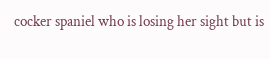cocker spaniel who is losing her sight but is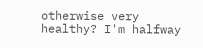otherwise very healthy? I'm halfway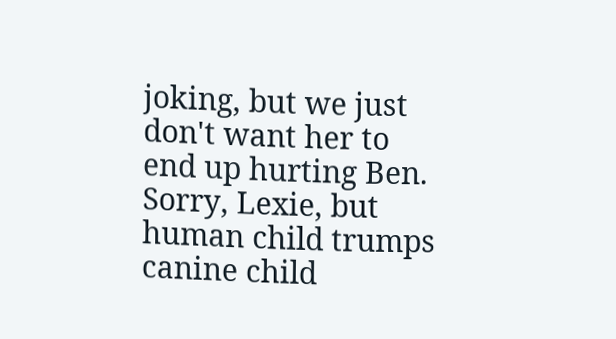joking, but we just don't want her to end up hurting Ben. Sorry, Lexie, but human child trumps canine child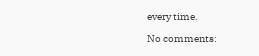every time.

No comments: